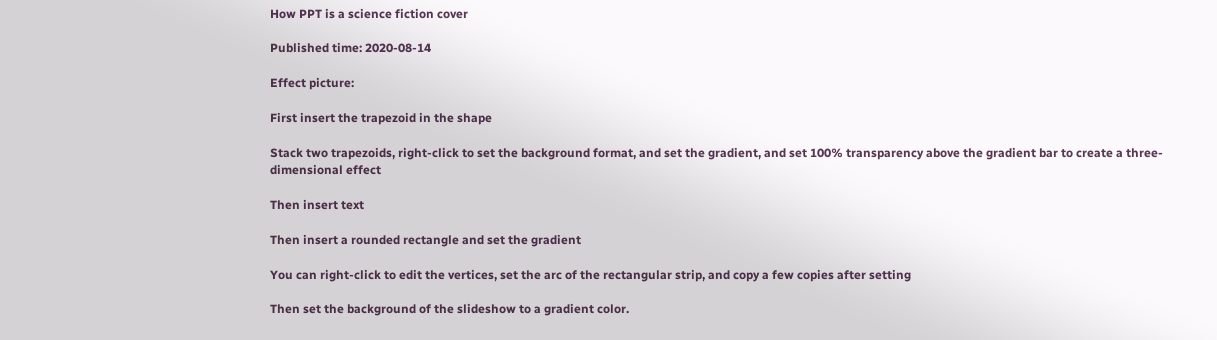How PPT is a science fiction cover

Published time: 2020-08-14

Effect picture:

First insert the trapezoid in the shape

Stack two trapezoids, right-click to set the background format, and set the gradient, and set 100% transparency above the gradient bar to create a three-dimensional effect

Then insert text

Then insert a rounded rectangle and set the gradient

You can right-click to edit the vertices, set the arc of the rectangular strip, and copy a few copies after setting

Then set the background of the slideshow to a gradient color.